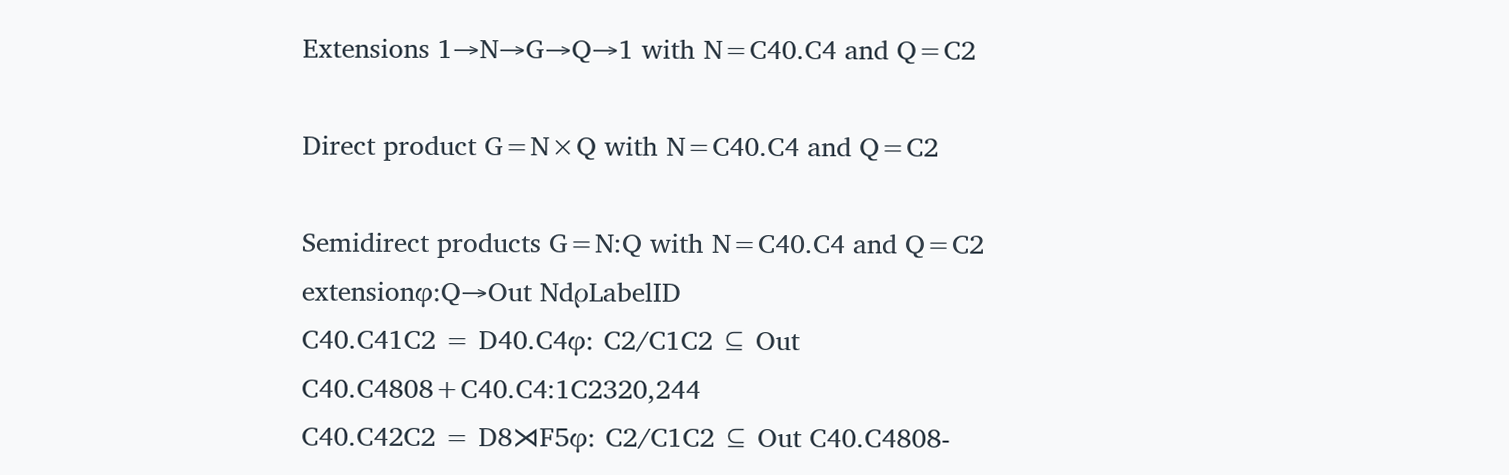Extensions 1→N→G→Q→1 with N=C40.C4 and Q=C2

Direct product G=N×Q with N=C40.C4 and Q=C2

Semidirect products G=N:Q with N=C40.C4 and Q=C2
extensionφ:Q→Out NdρLabelID
C40.C41C2 = D40.C4φ: C2/C1C2 ⊆ Out C40.C4808+C40.C4:1C2320,244
C40.C42C2 = D8⋊F5φ: C2/C1C2 ⊆ Out C40.C4808-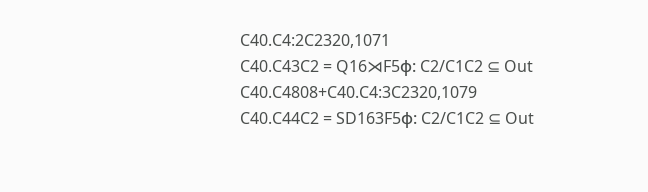C40.C4:2C2320,1071
C40.C43C2 = Q16⋊F5φ: C2/C1C2 ⊆ Out C40.C4808+C40.C4:3C2320,1079
C40.C44C2 = SD163F5φ: C2/C1C2 ⊆ Out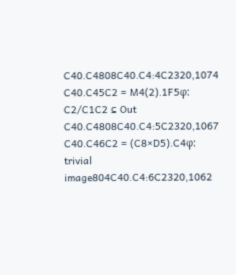C40.C4808C40.C4:4C2320,1074
C40.C45C2 = M4(2).1F5φ: C2/C1C2 ⊆ Out C40.C4808C40.C4:5C2320,1067
C40.C46C2 = (C8×D5).C4φ: trivial image804C40.C4:6C2320,1062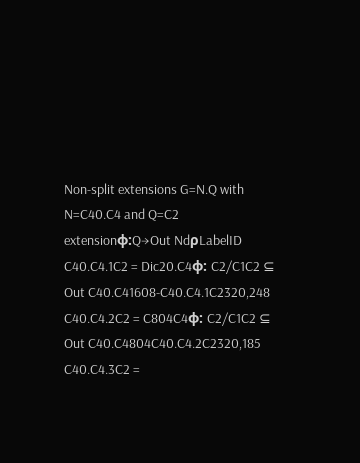Non-split extensions G=N.Q with N=C40.C4 and Q=C2
extensionφ:Q→Out NdρLabelID
C40.C4.1C2 = Dic20.C4φ: C2/C1C2 ⊆ Out C40.C41608-C40.C4.1C2320,248
C40.C4.2C2 = C804C4φ: C2/C1C2 ⊆ Out C40.C4804C40.C4.2C2320,185
C40.C4.3C2 =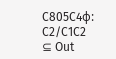C805C4φ: C2/C1C2 ⊆ Out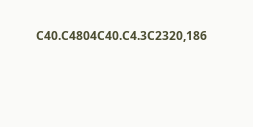C40.C4804C40.C4.3C2320,186